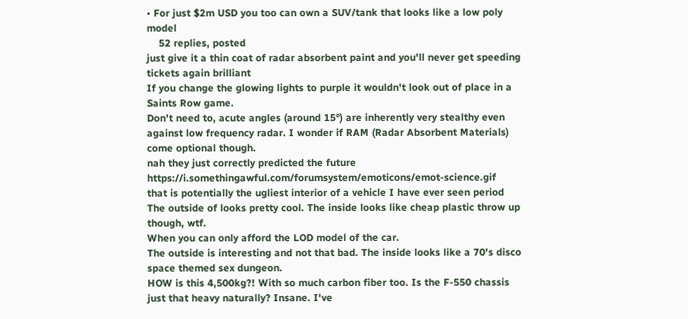• For just $2m USD you too can own a SUV/tank that looks like a low poly model
    52 replies, posted
just give it a thin coat of radar absorbent paint and you'll never get speeding tickets again brilliant
If you change the glowing lights to purple it wouldn't look out of place in a Saints Row game.
Don't need to, acute angles (around 15°) are inherently very stealthy even against low frequency radar. I wonder if RAM (Radar Absorbent Materials) come optional though.
nah they just correctly predicted the future https://i.somethingawful.com/forumsystem/emoticons/emot-science.gif
that is potentially the ugliest interior of a vehicle I have ever seen period
The outside of looks pretty cool. The inside looks like cheap plastic throw up though, wtf.
When you can only afford the LOD model of the car.
The outside is interesting and not that bad. The inside looks like a 70's disco space themed sex dungeon.
HOW is this 4,500kg?! With so much carbon fiber too. Is the F-550 chassis just that heavy naturally? Insane. I've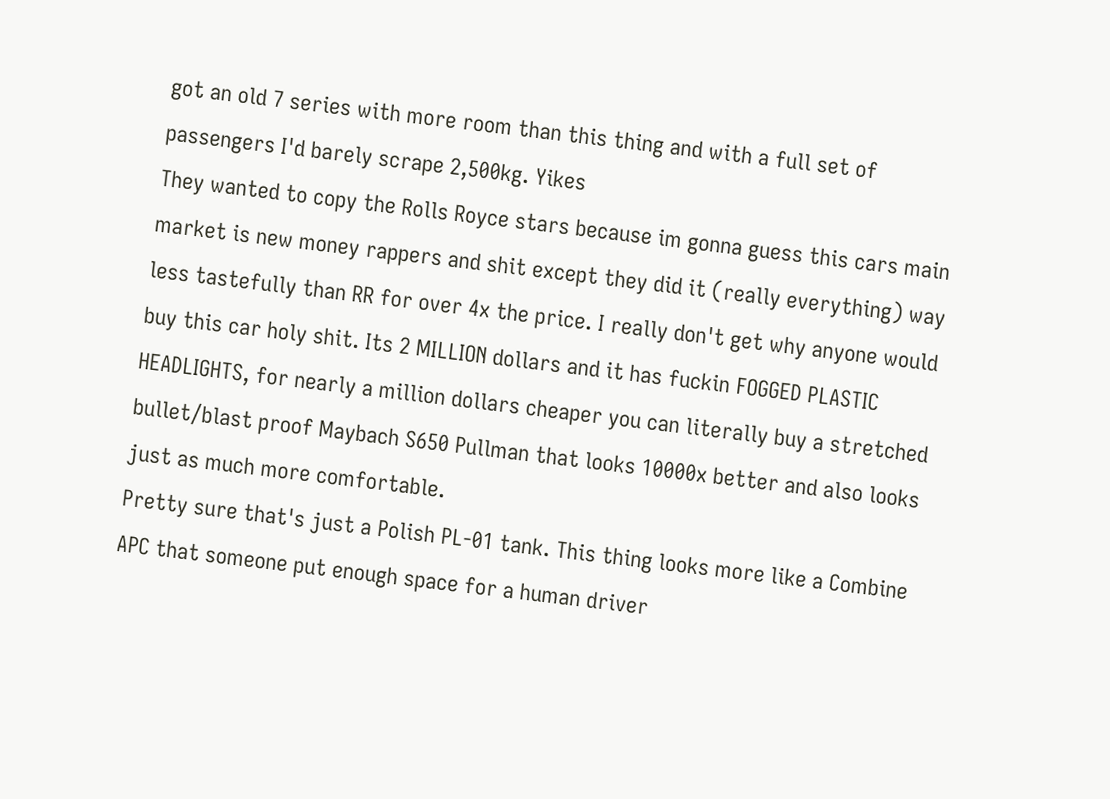got an old 7 series with more room than this thing and with a full set of passengers I'd barely scrape 2,500kg. Yikes
They wanted to copy the Rolls Royce stars because im gonna guess this cars main market is new money rappers and shit except they did it (really everything) way less tastefully than RR for over 4x the price. I really don't get why anyone would buy this car holy shit. Its 2 MILLION dollars and it has fuckin FOGGED PLASTIC HEADLIGHTS, for nearly a million dollars cheaper you can literally buy a stretched bullet/blast proof Maybach S650 Pullman that looks 10000x better and also looks just as much more comfortable.
Pretty sure that's just a Polish PL-01 tank. This thing looks more like a Combine APC that someone put enough space for a human driver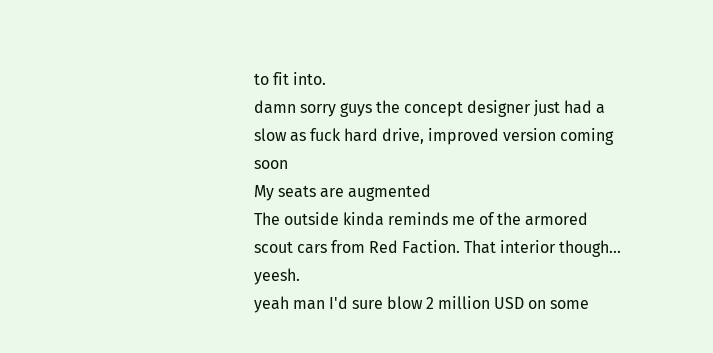to fit into.
damn sorry guys the concept designer just had a slow as fuck hard drive, improved version coming soon
My seats are augmented
The outside kinda reminds me of the armored scout cars from Red Faction. That interior though... yeesh.
yeah man I'd sure blow 2 million USD on some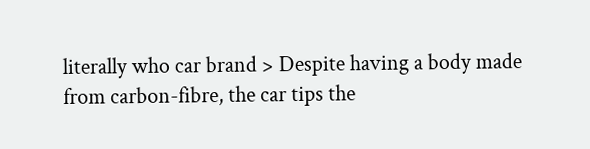literally who car brand > Despite having a body made from carbon-fibre, the car tips the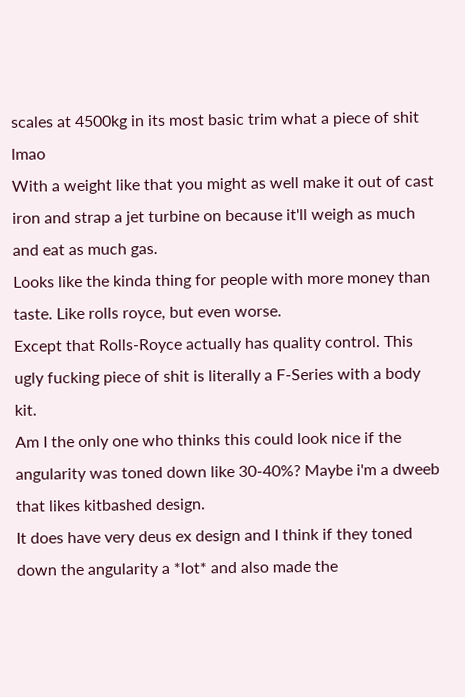scales at 4500kg in its most basic trim what a piece of shit lmao
With a weight like that you might as well make it out of cast iron and strap a jet turbine on because it'll weigh as much and eat as much gas.
Looks like the kinda thing for people with more money than taste. Like rolls royce, but even worse.
Except that Rolls-Royce actually has quality control. This ugly fucking piece of shit is literally a F-Series with a body kit.
Am I the only one who thinks this could look nice if the angularity was toned down like 30-40%? Maybe i'm a dweeb that likes kitbashed design.
It does have very deus ex design and I think if they toned down the angularity a *lot* and also made the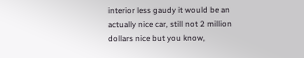interior less gaudy it would be an actually nice car, still not 2 million dollars nice but you know,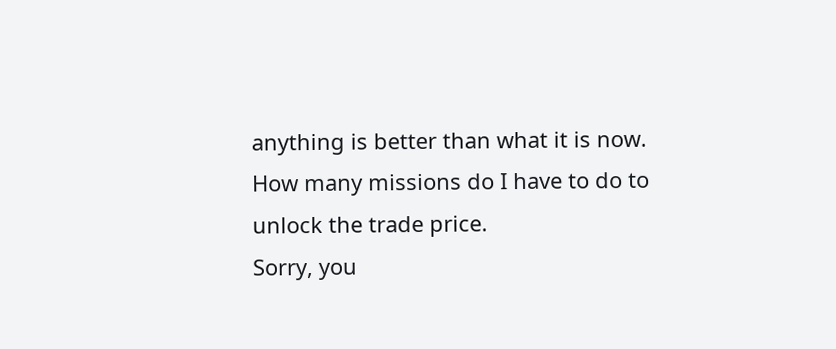anything is better than what it is now.
How many missions do I have to do to unlock the trade price.
Sorry, you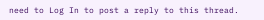need to Log In to post a reply to this thread.